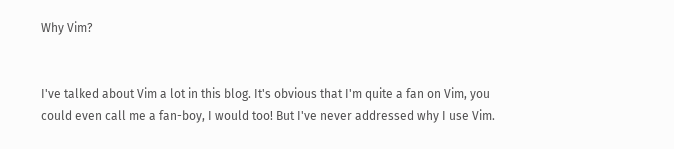Why Vim?


I've talked about Vim a lot in this blog. It's obvious that I'm quite a fan on Vim, you could even call me a fan-boy, I would too! But I've never addressed why I use Vim.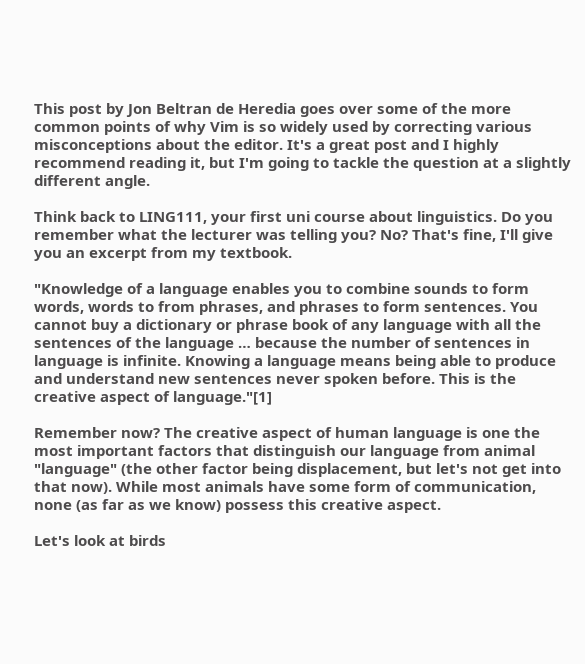This post by Jon Beltran de Heredia goes over some of the more common points of why Vim is so widely used by correcting various misconceptions about the editor. It's a great post and I highly recommend reading it, but I'm going to tackle the question at a slightly different angle.

Think back to LING111, your first uni course about linguistics. Do you remember what the lecturer was telling you? No? That's fine, I'll give you an excerpt from my textbook.

"Knowledge of a language enables you to combine sounds to form words, words to from phrases, and phrases to form sentences. You cannot buy a dictionary or phrase book of any language with all the sentences of the language … because the number of sentences in language is infinite. Knowing a language means being able to produce and understand new sentences never spoken before. This is the creative aspect of language."[1]

Remember now? The creative aspect of human language is one the most important factors that distinguish our language from animal "language" (the other factor being displacement, but let's not get into that now). While most animals have some form of communication, none (as far as we know) possess this creative aspect.

Let's look at birds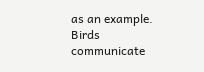as an example. Birds communicate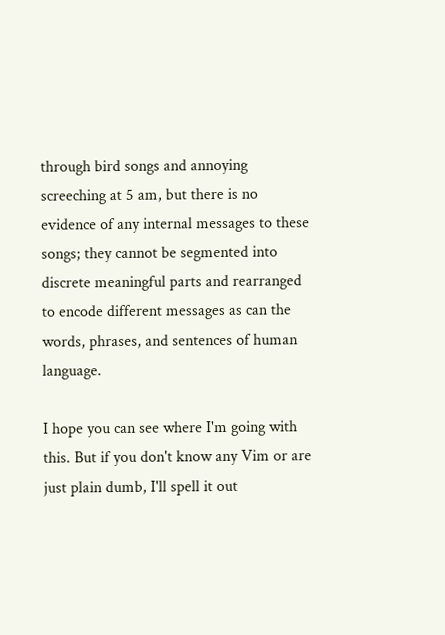through bird songs and annoying screeching at 5 am, but there is no evidence of any internal messages to these songs; they cannot be segmented into discrete meaningful parts and rearranged to encode different messages as can the words, phrases, and sentences of human language.

I hope you can see where I'm going with this. But if you don't know any Vim or are just plain dumb, I'll spell it out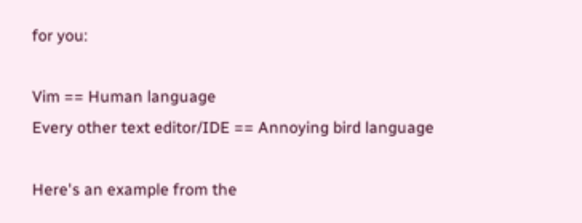for you:

Vim == Human language
Every other text editor/IDE == Annoying bird language

Here's an example from the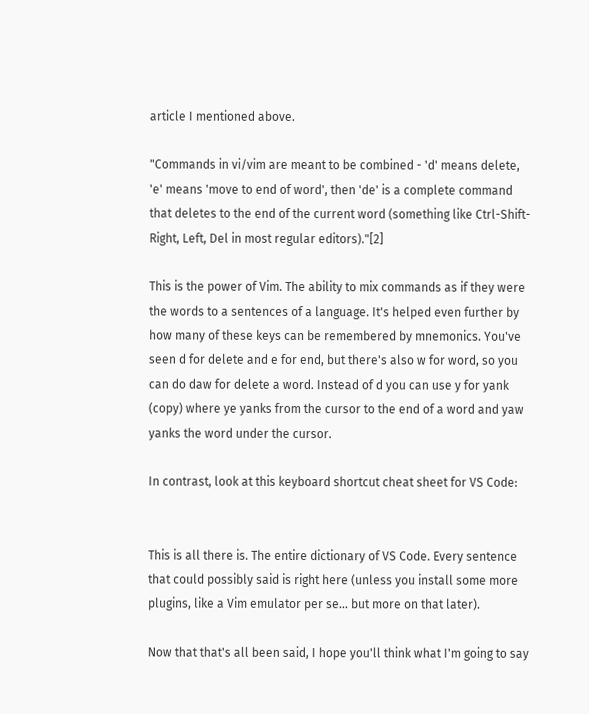article I mentioned above.

"Commands in vi/vim are meant to be combined - 'd' means delete, 'e' means 'move to end of word', then 'de' is a complete command that deletes to the end of the current word (something like Ctrl-Shift-Right, Left, Del in most regular editors)."[2]

This is the power of Vim. The ability to mix commands as if they were the words to a sentences of a language. It's helped even further by how many of these keys can be remembered by mnemonics. You've seen d for delete and e for end, but there's also w for word, so you can do daw for delete a word. Instead of d you can use y for yank (copy) where ye yanks from the cursor to the end of a word and yaw yanks the word under the cursor.

In contrast, look at this keyboard shortcut cheat sheet for VS Code:


This is all there is. The entire dictionary of VS Code. Every sentence that could possibly said is right here (unless you install some more plugins, like a Vim emulator per se… but more on that later).

Now that that's all been said, I hope you'll think what I'm going to say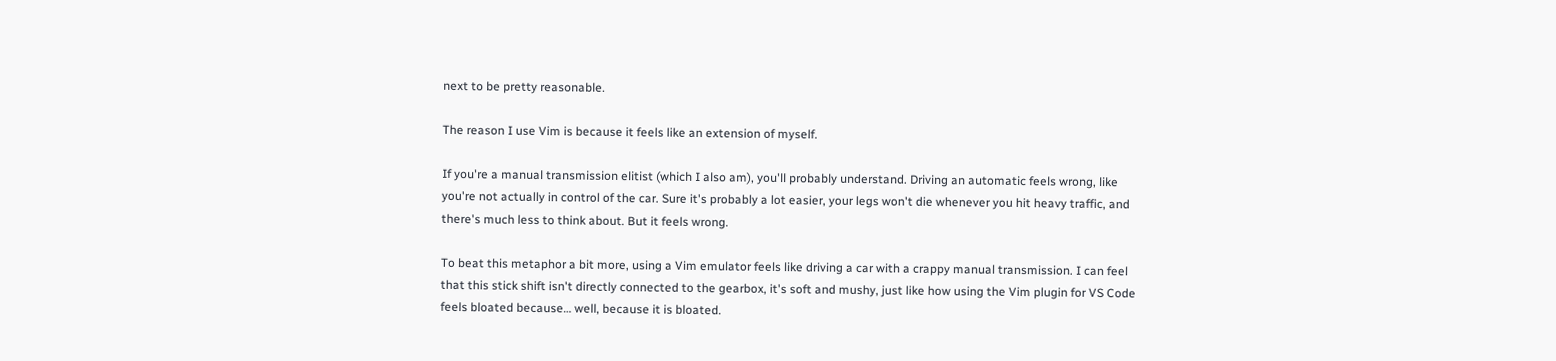next to be pretty reasonable.

The reason I use Vim is because it feels like an extension of myself.

If you're a manual transmission elitist (which I also am), you'll probably understand. Driving an automatic feels wrong, like you're not actually in control of the car. Sure it's probably a lot easier, your legs won't die whenever you hit heavy traffic, and there's much less to think about. But it feels wrong.

To beat this metaphor a bit more, using a Vim emulator feels like driving a car with a crappy manual transmission. I can feel that this stick shift isn't directly connected to the gearbox, it's soft and mushy, just like how using the Vim plugin for VS Code feels bloated because… well, because it is bloated.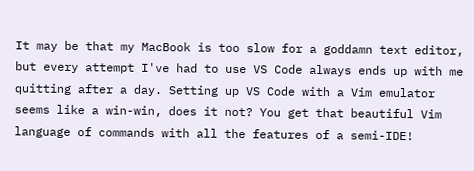It may be that my MacBook is too slow for a goddamn text editor, but every attempt I've had to use VS Code always ends up with me quitting after a day. Setting up VS Code with a Vim emulator seems like a win-win, does it not? You get that beautiful Vim language of commands with all the features of a semi-IDE!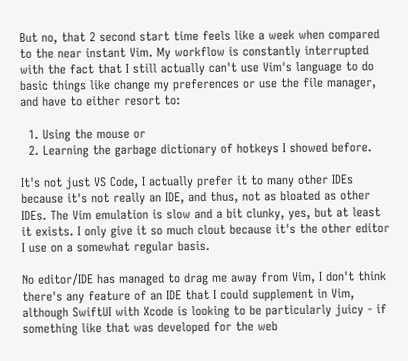But no, that 2 second start time feels like a week when compared to the near instant Vim. My workflow is constantly interrupted with the fact that I still actually can't use Vim's language to do basic things like change my preferences or use the file manager, and have to either resort to:

  1. Using the mouse or
  2. Learning the garbage dictionary of hotkeys I showed before.

It's not just VS Code, I actually prefer it to many other IDEs because it's not really an IDE, and thus, not as bloated as other IDEs. The Vim emulation is slow and a bit clunky, yes, but at least it exists. I only give it so much clout because it's the other editor I use on a somewhat regular basis.

No editor/IDE has managed to drag me away from Vim, I don't think there's any feature of an IDE that I could supplement in Vim, although SwiftUI with Xcode is looking to be particularly juicy - if something like that was developed for the web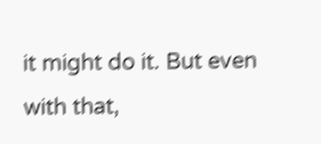it might do it. But even with that,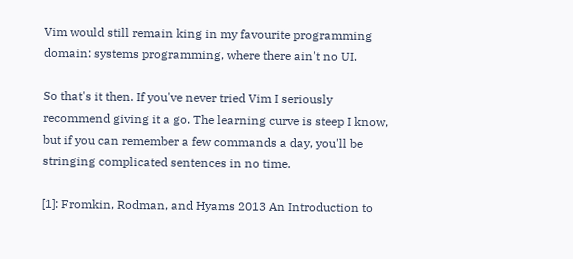Vim would still remain king in my favourite programming domain: systems programming, where there ain't no UI.

So that's it then. If you've never tried Vim I seriously recommend giving it a go. The learning curve is steep I know, but if you can remember a few commands a day, you'll be stringing complicated sentences in no time.

[1]: Fromkin, Rodman, and Hyams 2013 An Introduction to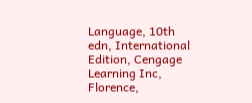Language, 10th edn, International Edition, Cengage Learning Inc, Florence,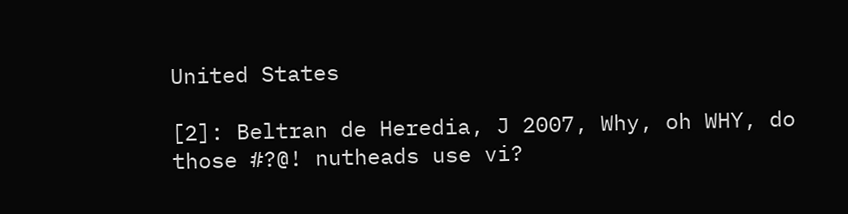United States

[2]: Beltran de Heredia, J 2007, Why, oh WHY, do those #?@! nutheads use vi?